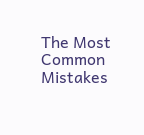The Most Common Mistakes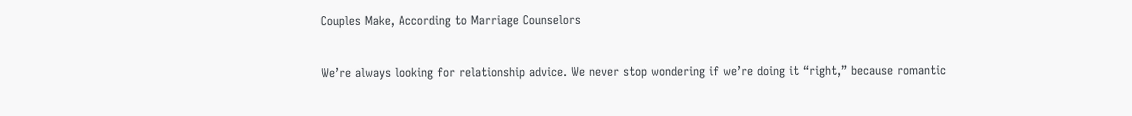Couples Make, According to Marriage Counselors


We’re always looking for relationship advice. We never stop wondering if we’re doing it “right,” because romantic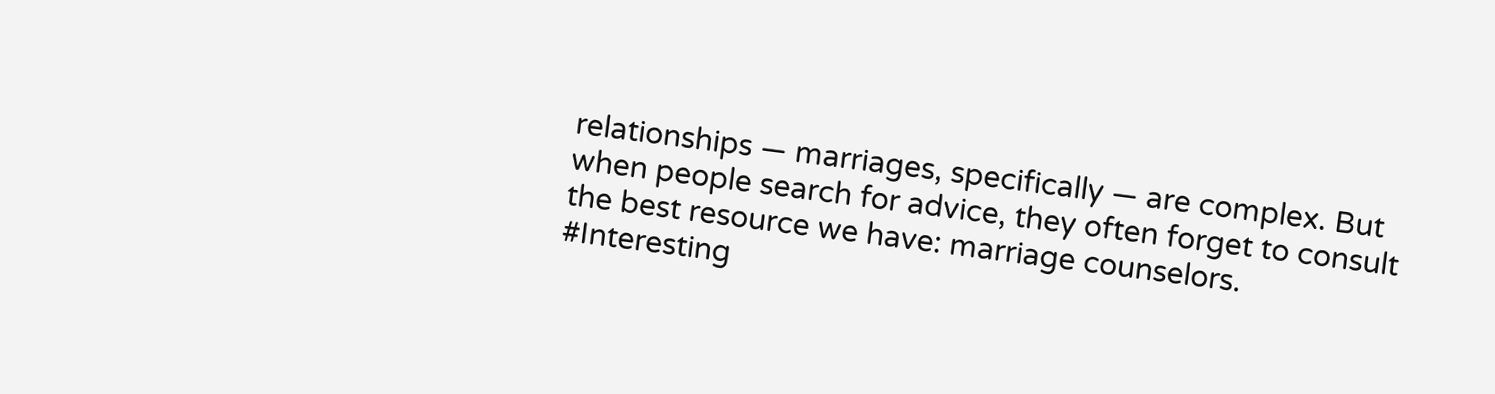relationships — marriages, specifically — are complex. But when people search for advice, they often forget to consult the best resource we have: marriage counselors. #Interesting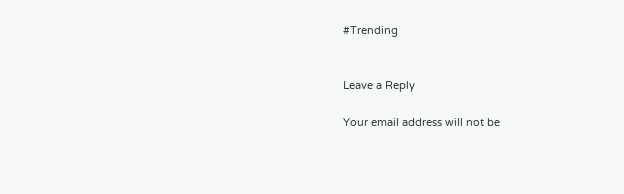#Trending


Leave a Reply

Your email address will not be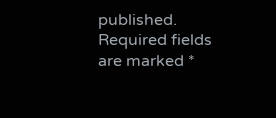published. Required fields are marked *